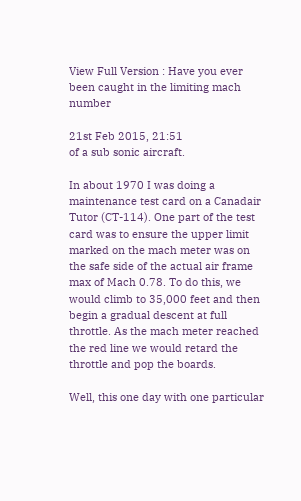View Full Version : Have you ever been caught in the limiting mach number

21st Feb 2015, 21:51
of a sub sonic aircraft.

In about 1970 I was doing a maintenance test card on a Canadair Tutor (CT-114). One part of the test card was to ensure the upper limit marked on the mach meter was on the safe side of the actual air frame max of Mach 0.78. To do this, we would climb to 35,000 feet and then begin a gradual descent at full throttle. As the mach meter reached the red line we would retard the throttle and pop the boards.

Well, this one day with one particular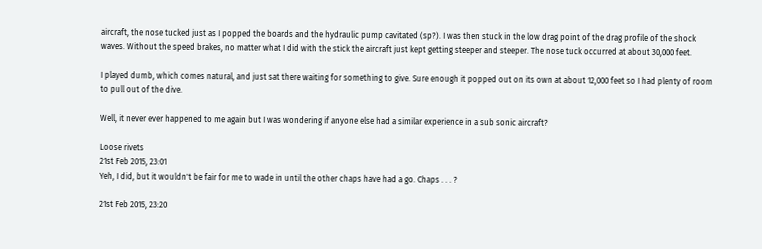aircraft, the nose tucked just as I popped the boards and the hydraulic pump cavitated (sp?). I was then stuck in the low drag point of the drag profile of the shock waves. Without the speed brakes, no matter what I did with the stick the aircraft just kept getting steeper and steeper. The nose tuck occurred at about 30,000 feet.

I played dumb, which comes natural, and just sat there waiting for something to give. Sure enough it popped out on its own at about 12,000 feet so I had plenty of room to pull out of the dive.

Well, it never ever happened to me again but I was wondering if anyone else had a similar experience in a sub sonic aircraft?

Loose rivets
21st Feb 2015, 23:01
Yeh, I did, but it wouldn't be fair for me to wade in until the other chaps have had a go. Chaps . . . ?

21st Feb 2015, 23:20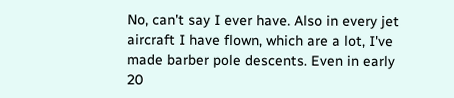No, can't say I ever have. Also in every jet aircraft I have flown, which are a lot, I've made barber pole descents. Even in early 20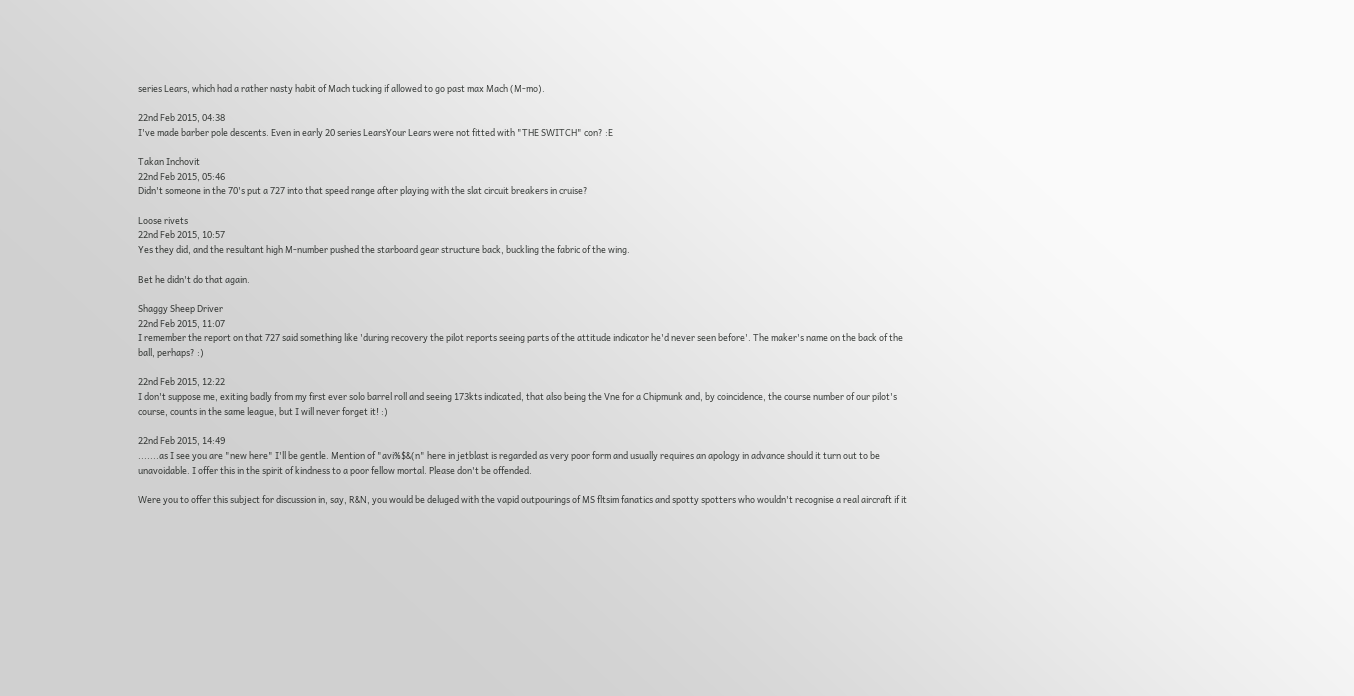series Lears, which had a rather nasty habit of Mach tucking if allowed to go past max Mach (M-mo).

22nd Feb 2015, 04:38
I've made barber pole descents. Even in early 20 series LearsYour Lears were not fitted with "THE SWITCH" con? :E

Takan Inchovit
22nd Feb 2015, 05:46
Didn't someone in the 70's put a 727 into that speed range after playing with the slat circuit breakers in cruise?

Loose rivets
22nd Feb 2015, 10:57
Yes they did, and the resultant high M-number pushed the starboard gear structure back, buckling the fabric of the wing.

Bet he didn't do that again.

Shaggy Sheep Driver
22nd Feb 2015, 11:07
I remember the report on that 727 said something like 'during recovery the pilot reports seeing parts of the attitude indicator he'd never seen before'. The maker's name on the back of the ball, perhaps? :)

22nd Feb 2015, 12:22
I don't suppose me, exiting badly from my first ever solo barrel roll and seeing 173kts indicated, that also being the Vne for a Chipmunk and, by coincidence, the course number of our pilot's course, counts in the same league, but I will never forget it! :)

22nd Feb 2015, 14:49
.......as I see you are "new here" I'll be gentle. Mention of "avi%$&(n" here in jetblast is regarded as very poor form and usually requires an apology in advance should it turn out to be unavoidable. I offer this in the spirit of kindness to a poor fellow mortal. Please don't be offended.

Were you to offer this subject for discussion in, say, R&N, you would be deluged with the vapid outpourings of MS fltsim fanatics and spotty spotters who wouldn't recognise a real aircraft if it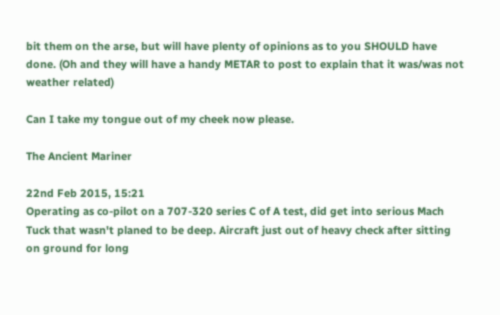bit them on the arse, but will have plenty of opinions as to you SHOULD have done. (Oh and they will have a handy METAR to post to explain that it was/was not weather related)

Can I take my tongue out of my cheek now please.

The Ancient Mariner

22nd Feb 2015, 15:21
Operating as co-pilot on a 707-320 series C of A test, did get into serious Mach Tuck that wasn't planed to be deep. Aircraft just out of heavy check after sitting on ground for long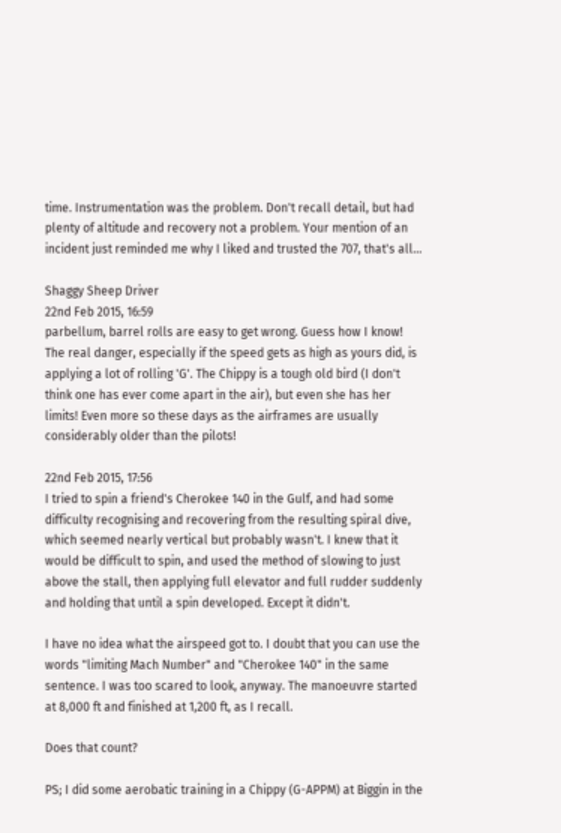time. Instrumentation was the problem. Don't recall detail, but had plenty of altitude and recovery not a problem. Your mention of an incident just reminded me why I liked and trusted the 707, that's all...

Shaggy Sheep Driver
22nd Feb 2015, 16:59
parbellum, barrel rolls are easy to get wrong. Guess how I know! The real danger, especially if the speed gets as high as yours did, is applying a lot of rolling 'G'. The Chippy is a tough old bird (I don't think one has ever come apart in the air), but even she has her limits! Even more so these days as the airframes are usually considerably older than the pilots!

22nd Feb 2015, 17:56
I tried to spin a friend's Cherokee 140 in the Gulf, and had some difficulty recognising and recovering from the resulting spiral dive, which seemed nearly vertical but probably wasn't. I knew that it would be difficult to spin, and used the method of slowing to just above the stall, then applying full elevator and full rudder suddenly and holding that until a spin developed. Except it didn't.

I have no idea what the airspeed got to. I doubt that you can use the words "limiting Mach Number" and "Cherokee 140" in the same sentence. I was too scared to look, anyway. The manoeuvre started at 8,000 ft and finished at 1,200 ft, as I recall.

Does that count?

PS; I did some aerobatic training in a Chippy (G-APPM) at Biggin in the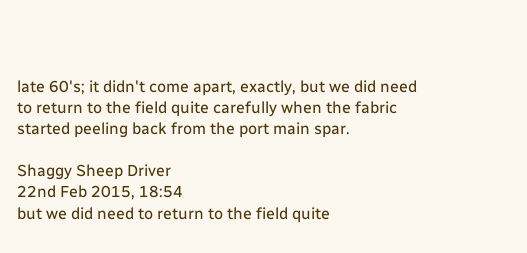late 60's; it didn't come apart, exactly, but we did need to return to the field quite carefully when the fabric started peeling back from the port main spar.

Shaggy Sheep Driver
22nd Feb 2015, 18:54
but we did need to return to the field quite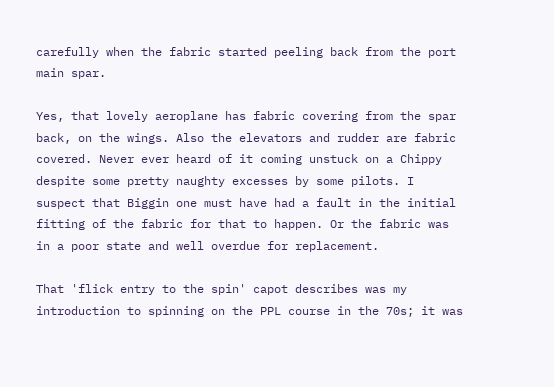carefully when the fabric started peeling back from the port main spar.

Yes, that lovely aeroplane has fabric covering from the spar back, on the wings. Also the elevators and rudder are fabric covered. Never ever heard of it coming unstuck on a Chippy despite some pretty naughty excesses by some pilots. I suspect that Biggin one must have had a fault in the initial fitting of the fabric for that to happen. Or the fabric was in a poor state and well overdue for replacement.

That 'flick entry to the spin' capot describes was my introduction to spinning on the PPL course in the 70s; it was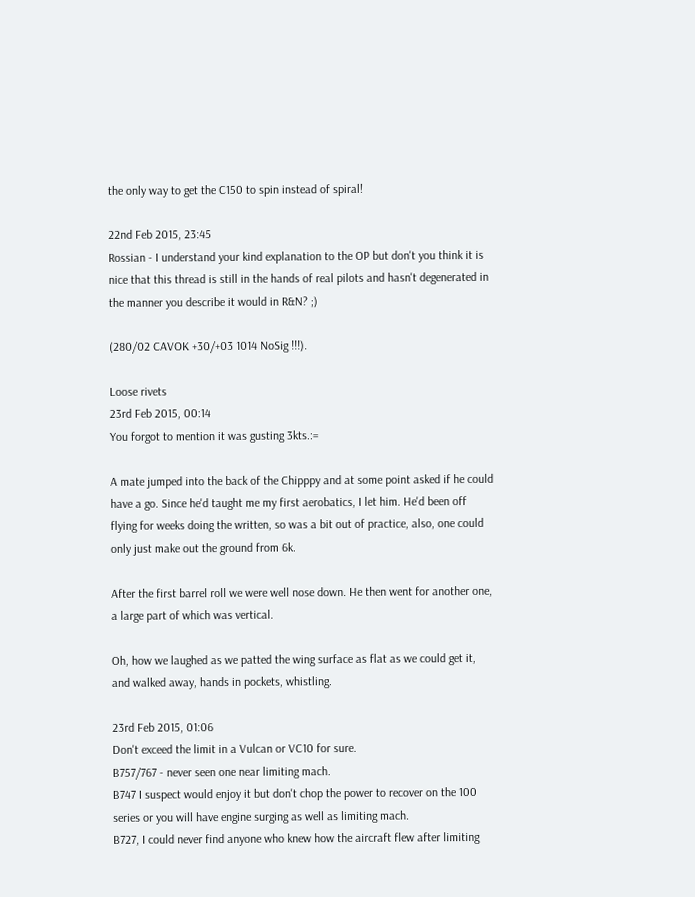the only way to get the C150 to spin instead of spiral!

22nd Feb 2015, 23:45
Rossian - I understand your kind explanation to the OP but don't you think it is nice that this thread is still in the hands of real pilots and hasn't degenerated in the manner you describe it would in R&N? ;)

(280/02 CAVOK +30/+03 1014 NoSig !!!).

Loose rivets
23rd Feb 2015, 00:14
You forgot to mention it was gusting 3kts.:=

A mate jumped into the back of the Chipppy and at some point asked if he could have a go. Since he'd taught me my first aerobatics, I let him. He'd been off flying for weeks doing the written, so was a bit out of practice, also, one could only just make out the ground from 6k.

After the first barrel roll we were well nose down. He then went for another one, a large part of which was vertical.

Oh, how we laughed as we patted the wing surface as flat as we could get it, and walked away, hands in pockets, whistling.

23rd Feb 2015, 01:06
Don't exceed the limit in a Vulcan or VC10 for sure.
B757/767 - never seen one near limiting mach.
B747 I suspect would enjoy it but don't chop the power to recover on the 100 series or you will have engine surging as well as limiting mach.
B727, I could never find anyone who knew how the aircraft flew after limiting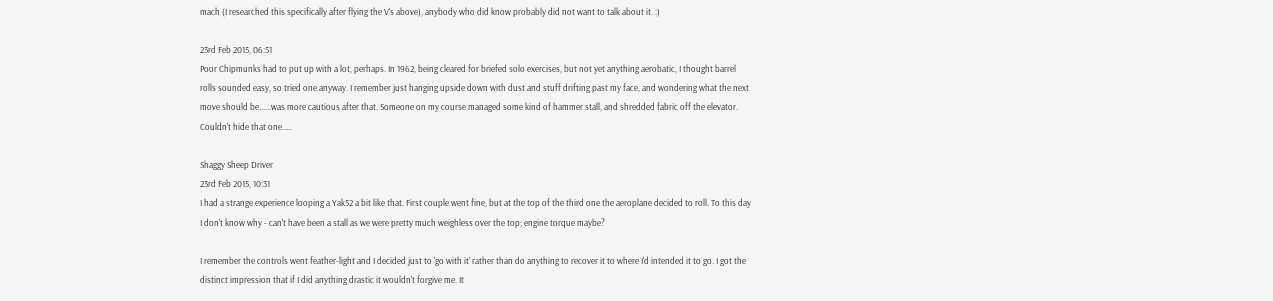mach (I researched this specifically after flying the V's above), anybody who did know probably did not want to talk about it. :)

23rd Feb 2015, 06:51
Poor Chipmunks had to put up with a lot, perhaps. In 1962, being cleared for briefed solo exercises, but not yet anything aerobatic, I thought barrel rolls sounded easy, so tried one anyway. I remember just hanging upside down with dust and stuff drifting past my face, and wondering what the next move should be......was more cautious after that. Someone on my course managed some kind of hammer stall, and shredded fabric off the elevator. Couldn't hide that one.....

Shaggy Sheep Driver
23rd Feb 2015, 10:31
I had a strange experience looping a Yak52 a bit like that. First couple went fine, but at the top of the third one the aeroplane decided to roll. To this day I don't know why - can't have been a stall as we were pretty much weighless over the top; engine torque maybe?

I remember the controls went feather-light and I decided just to 'go with it' rather than do anything to recover it to where I'd intended it to go. I got the distinct impression that if I did anything drastic it wouldn't forgive me. It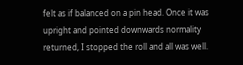felt as if balanced on a pin head. Once it was upright and pointed downwards normality returned, I stopped the roll and all was well.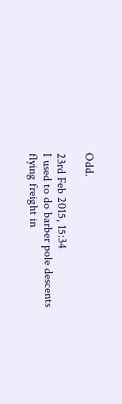Odd.

23rd Feb 2015, 15:34
I used to do barber pole descents flying freight in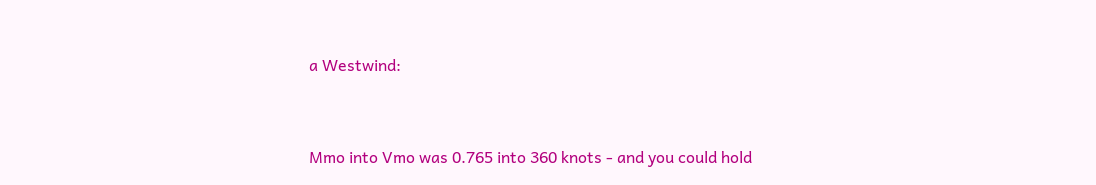a Westwind:


Mmo into Vmo was 0.765 into 360 knots - and you could hold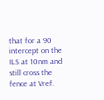that for a 90 intercept on the ILS at 10nm and still cross the fence at Vref.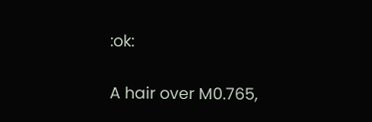:ok:

A hair over M0.765,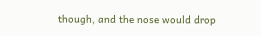though, and the nose would drop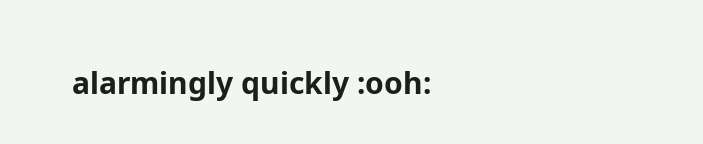alarmingly quickly :ooh: